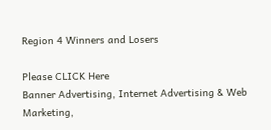Region 4 Winners and Losers

Please CLICK Here
Banner Advertising, Internet Advertising & Web Marketing,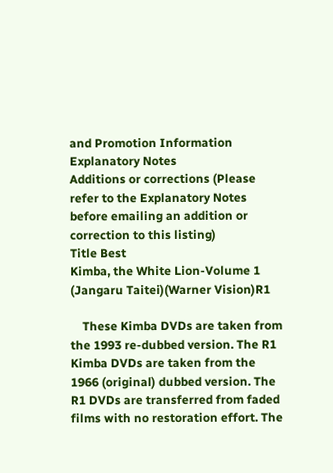and Promotion Information
Explanatory Notes
Additions or corrections (Please refer to the Explanatory Notes before emailing an addition or correction to this listing)
Title Best
Kimba, the White Lion-Volume 1 (Jangaru Taitei)(Warner Vision)R1

    These Kimba DVDs are taken from the 1993 re-dubbed version. The R1 Kimba DVDs are taken from the 1966 (original) dubbed version. The R1 DVDs are transferred from faded films with no restoration effort. The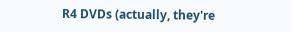R4 DVDs (actually, they're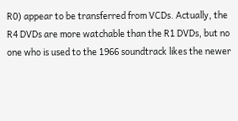R0) appear to be transferred from VCDs. Actually, the R4 DVDs are more watchable than the R1 DVDs, but no one who is used to the 1966 soundtrack likes the newer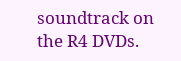soundtrack on the R4 DVDs.